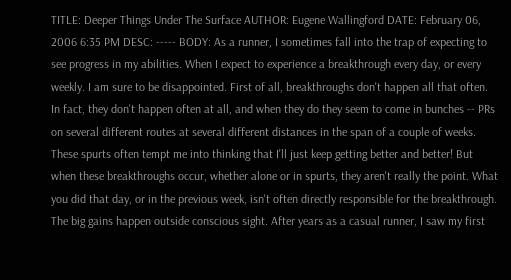TITLE: Deeper Things Under The Surface AUTHOR: Eugene Wallingford DATE: February 06, 2006 6:35 PM DESC: ----- BODY: As a runner, I sometimes fall into the trap of expecting to see progress in my abilities. When I expect to experience a breakthrough every day, or every weekly. I am sure to be disappointed. First of all, breakthroughs don't happen all that often. In fact, they don't happen often at all, and when they do they seem to come in bunches -- PRs on several different routes at several different distances in the span of a couple of weeks. These spurts often tempt me into thinking that I'll just keep getting better and better! But when these breakthroughs occur, whether alone or in spurts, they aren't really the point. What you did that day, or in the previous week, isn't often directly responsible for the breakthrough. The big gains happen outside conscious sight. After years as a casual runner, I saw my first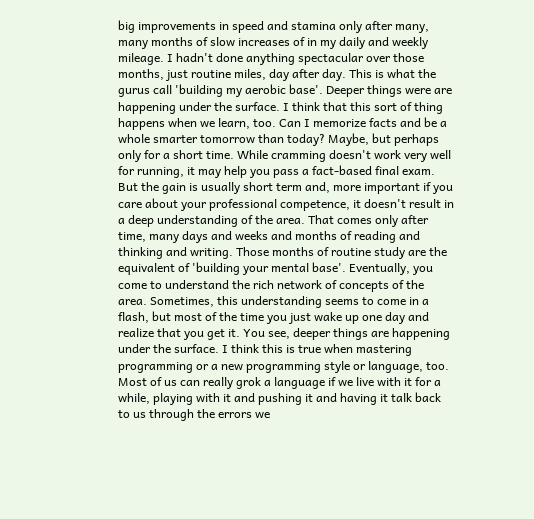big improvements in speed and stamina only after many, many months of slow increases of in my daily and weekly mileage. I hadn't done anything spectacular over those months, just routine miles, day after day. This is what the gurus call 'building my aerobic base'. Deeper things were are happening under the surface. I think that this sort of thing happens when we learn, too. Can I memorize facts and be a whole smarter tomorrow than today? Maybe, but perhaps only for a short time. While cramming doesn't work very well for running, it may help you pass a fact-based final exam. But the gain is usually short term and, more important if you care about your professional competence, it doesn't result in a deep understanding of the area. That comes only after time, many days and weeks and months of reading and thinking and writing. Those months of routine study are the equivalent of 'building your mental base'. Eventually, you come to understand the rich network of concepts of the area. Sometimes, this understanding seems to come in a flash, but most of the time you just wake up one day and realize that you get it. You see, deeper things are happening under the surface. I think this is true when mastering programming or a new programming style or language, too. Most of us can really grok a language if we live with it for a while, playing with it and pushing it and having it talk back to us through the errors we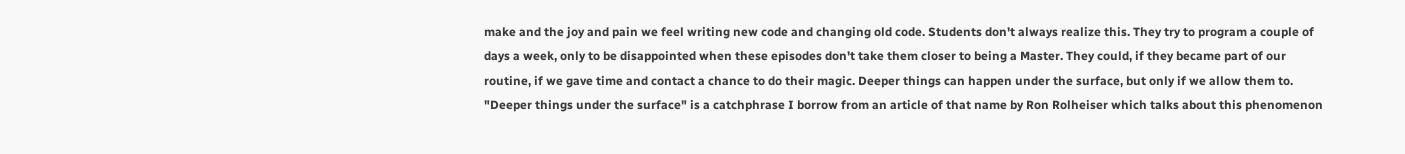make and the joy and pain we feel writing new code and changing old code. Students don't always realize this. They try to program a couple of days a week, only to be disappointed when these episodes don't take them closer to being a Master. They could, if they became part of our routine, if we gave time and contact a chance to do their magic. Deeper things can happen under the surface, but only if we allow them to. "Deeper things under the surface" is a catchphrase I borrow from an article of that name by Ron Rolheiser which talks about this phenomenon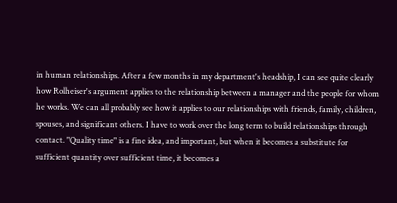in human relationships. After a few months in my department's headship, I can see quite clearly how Rolheiser's argument applies to the relationship between a manager and the people for whom he works. We can all probably see how it applies to our relationships with friends, family, children, spouses, and significant others. I have to work over the long term to build relationships through contact. "Quality time" is a fine idea, and important, but when it becomes a substitute for sufficient quantity over sufficient time, it becomes a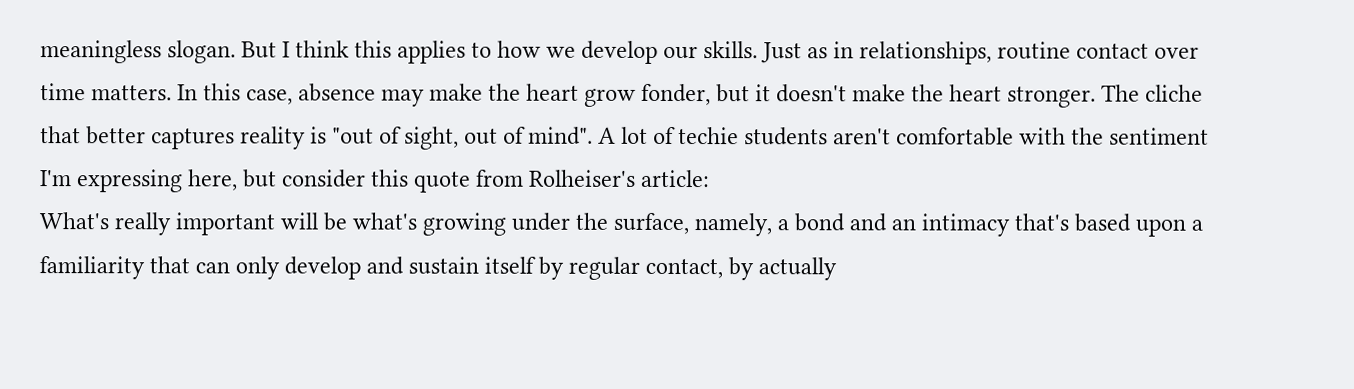meaningless slogan. But I think this applies to how we develop our skills. Just as in relationships, routine contact over time matters. In this case, absence may make the heart grow fonder, but it doesn't make the heart stronger. The cliche that better captures reality is "out of sight, out of mind". A lot of techie students aren't comfortable with the sentiment I'm expressing here, but consider this quote from Rolheiser's article:
What's really important will be what's growing under the surface, namely, a bond and an intimacy that's based upon a familiarity that can only develop and sustain itself by regular contact, by actually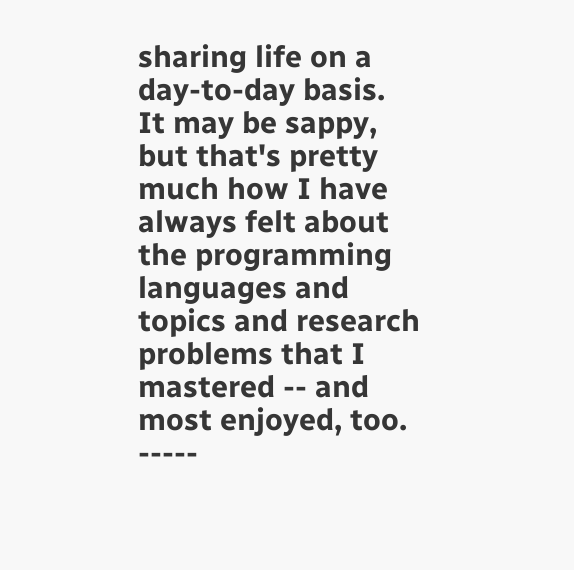sharing life on a day-to-day basis.
It may be sappy, but that's pretty much how I have always felt about the programming languages and topics and research problems that I mastered -- and most enjoyed, too. -----